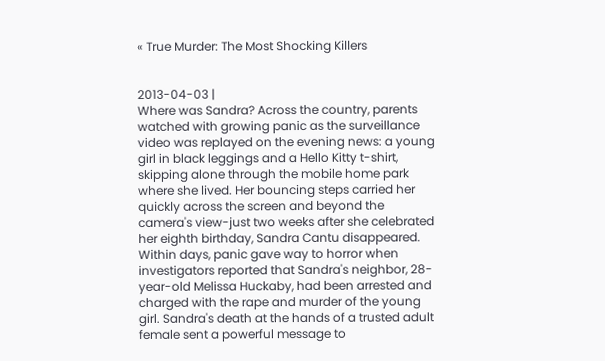« True Murder: The Most Shocking Killers


2013-04-03 |
Where was Sandra? Across the country, parents watched with growing panic as the surveillance video was replayed on the evening news: a young girl in black leggings and a Hello Kitty t-shirt, skipping alone through the mobile home park where she lived. Her bouncing steps carried her quickly across the screen and beyond the camera's view-just two weeks after she celebrated her eighth birthday, Sandra Cantu disappeared. Within days, panic gave way to horror when investigators reported that Sandra's neighbor, 28-year-old Melissa Huckaby, had been arrested and charged with the rape and murder of the young girl. Sandra's death at the hands of a trusted adult female sent a powerful message to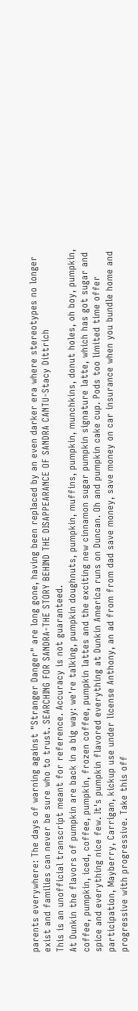parents everywhere: The days of warning against "Stranger Danger" are long gone, having been replaced by an even darker era where stereotypes no longer exist and families can never be sure who to trust. SEARCHING FOR SANDRA-THE STORY BEHIND THE DISAPPEARANCE OF SANDRA CANTU-Stacy Dittrich
This is an unofficial transcript meant for reference. Accuracy is not guaranteed.
At Dunkin the flavors of pumpkin are back in a big way: we're talking, pumpkin doughnuts, pumpkin, muffins, pumpkin, munchkins, donut holes, oh boy, pumpkin, coffee, pumpkin, iced, coffee, pumpkin, frozen coffee, pumpkin lattes and the exciting new cinnamon sugar pumpkin signature latte, which has got sugar and spice and everything nice few. It's pumpkin flavored everything at Dunkin America runs on Duncan. Oh and pumpkin cake cup. Pods too limited time offer participation, Mayberry, Carrigan, kickup use under license Anthony, an ad from from dad save money, save money on car insurance when you bundle home and progressive with progressive. Take this off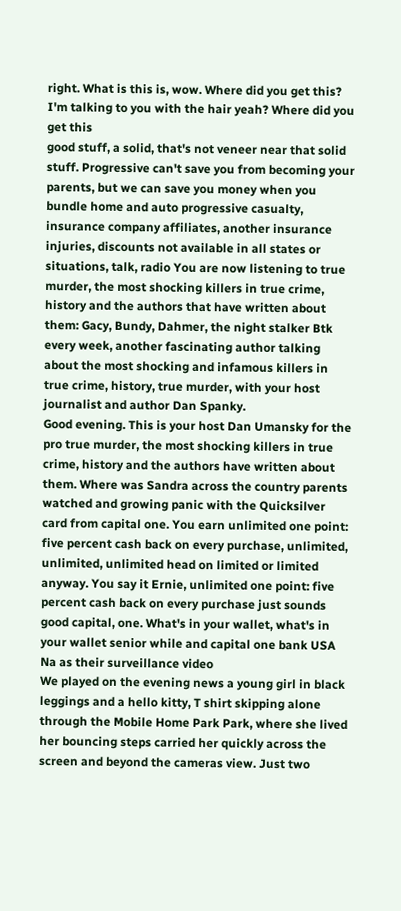right. What is this is, wow. Where did you get this? I'm talking to you with the hair yeah? Where did you get this
good stuff, a solid, that's not veneer near that solid stuff. Progressive can't save you from becoming your parents, but we can save you money when you bundle home and auto progressive casualty, insurance company affiliates, another insurance injuries, discounts not available in all states or situations, talk, radio You are now listening to true murder, the most shocking killers in true crime, history and the authors that have written about them: Gacy, Bundy, Dahmer, the night stalker Btk every week, another fascinating author talking about the most shocking and infamous killers in true crime, history, true murder, with your host journalist and author Dan Spanky.
Good evening. This is your host Dan Umansky for the pro true murder, the most shocking killers in true crime, history and the authors have written about them. Where was Sandra across the country parents watched and growing panic with the Quicksilver card from capital one. You earn unlimited one point: five percent cash back on every purchase, unlimited, unlimited, unlimited head on limited or limited anyway. You say it Ernie, unlimited one point: five percent cash back on every purchase just sounds good capital, one. What's in your wallet, what's in your wallet senior while and capital one bank USA Na as their surveillance video
We played on the evening news a young girl in black leggings and a hello kitty, T shirt skipping alone through the Mobile Home Park Park, where she lived her bouncing steps carried her quickly across the screen and beyond the cameras view. Just two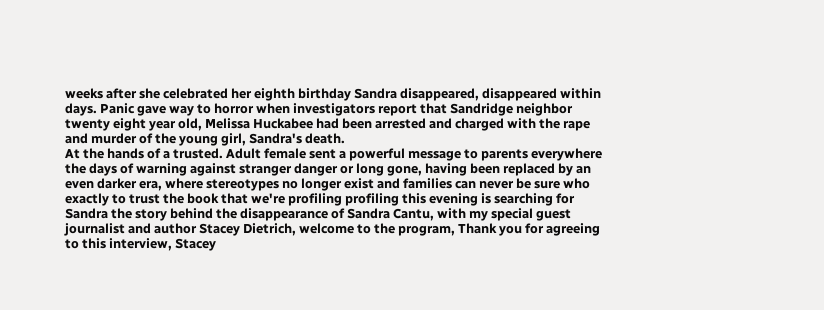weeks after she celebrated her eighth birthday Sandra disappeared, disappeared within days. Panic gave way to horror when investigators report that Sandridge neighbor twenty eight year old, Melissa Huckabee had been arrested and charged with the rape and murder of the young girl, Sandra's death.
At the hands of a trusted. Adult female sent a powerful message to parents everywhere the days of warning against stranger danger or long gone, having been replaced by an even darker era, where stereotypes no longer exist and families can never be sure who exactly to trust the book that we're profiling profiling this evening is searching for Sandra the story behind the disappearance of Sandra Cantu, with my special guest journalist and author Stacey Dietrich, welcome to the program, Thank you for agreeing to this interview, Stacey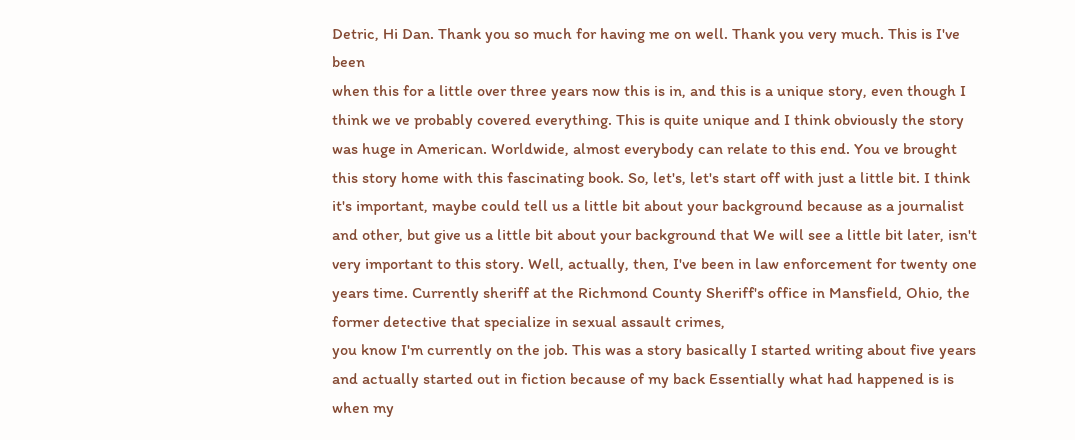Detric, Hi Dan. Thank you so much for having me on well. Thank you very much. This is I've been
when this for a little over three years now this is in, and this is a unique story, even though I think we ve probably covered everything. This is quite unique and I think obviously the story was huge in American. Worldwide, almost everybody can relate to this end. You ve brought this story home with this fascinating book. So, let's, let's start off with just a little bit. I think it's important, maybe could tell us a little bit about your background because as a journalist and other, but give us a little bit about your background that We will see a little bit later, isn't very important to this story. Well, actually, then, I've been in law enforcement for twenty one years time. Currently sheriff at the Richmond County Sheriff's office in Mansfield, Ohio, the former detective that specialize in sexual assault crimes,
you know I'm currently on the job. This was a story basically I started writing about five years and actually started out in fiction because of my back Essentially what had happened is is when my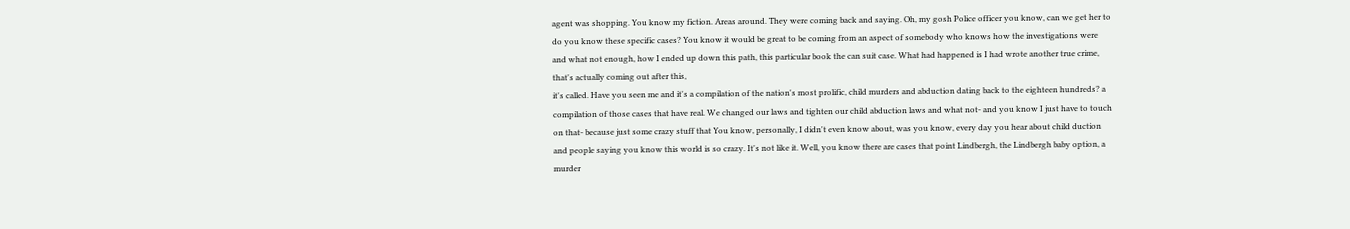agent was shopping. You know my fiction. Areas around. They were coming back and saying. Oh, my gosh Police officer you know, can we get her to do you know these specific cases? You know it would be great to be coming from an aspect of somebody who knows how the investigations were and what not enough, how I ended up down this path, this particular book the can suit case. What had happened is I had wrote another true crime, that's actually coming out after this,
it's called. Have you seen me and it's a compilation of the nation's most prolific, child murders and abduction dating back to the eighteen hundreds? a compilation of those cases that have real. We changed our laws and tighten our child abduction laws and what not- and you know I just have to touch on that- because just some crazy stuff that You know, personally, I didn't even know about, was you know, every day you hear about child duction and people saying you know this world is so crazy. It's not like it. Well, you know there are cases that point Lindbergh, the Lindbergh baby option, a murder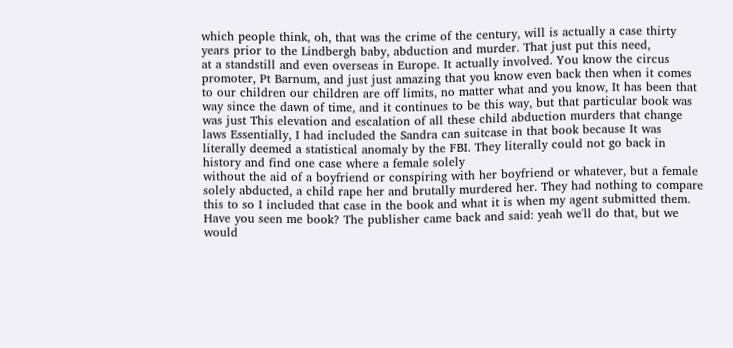which people think, oh, that was the crime of the century, will is actually a case thirty years prior to the Lindbergh baby, abduction and murder. That just put this need,
at a standstill and even overseas in Europe. It actually involved. You know the circus promoter, Pt Barnum, and just just amazing that you know even back then when it comes to our children our children are off limits, no matter what and you know, It has been that way since the dawn of time, and it continues to be this way, but that particular book was was just This elevation and escalation of all these child abduction murders that change laws Essentially, I had included the Sandra can suitcase in that book because It was literally deemed a statistical anomaly by the FBI. They literally could not go back in history and find one case where a female solely
without the aid of a boyfriend or conspiring with her boyfriend or whatever, but a female solely abducted, a child rape her and brutally murdered her. They had nothing to compare this to so I included that case in the book and what it is when my agent submitted them. Have you seen me book? The publisher came back and said: yeah we'll do that, but we would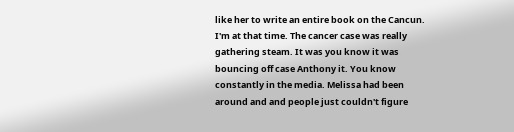like her to write an entire book on the Cancun. I'm at that time. The cancer case was really gathering steam. It was you know it was bouncing off case Anthony it. You know constantly in the media. Melissa had been around and and people just couldn't figure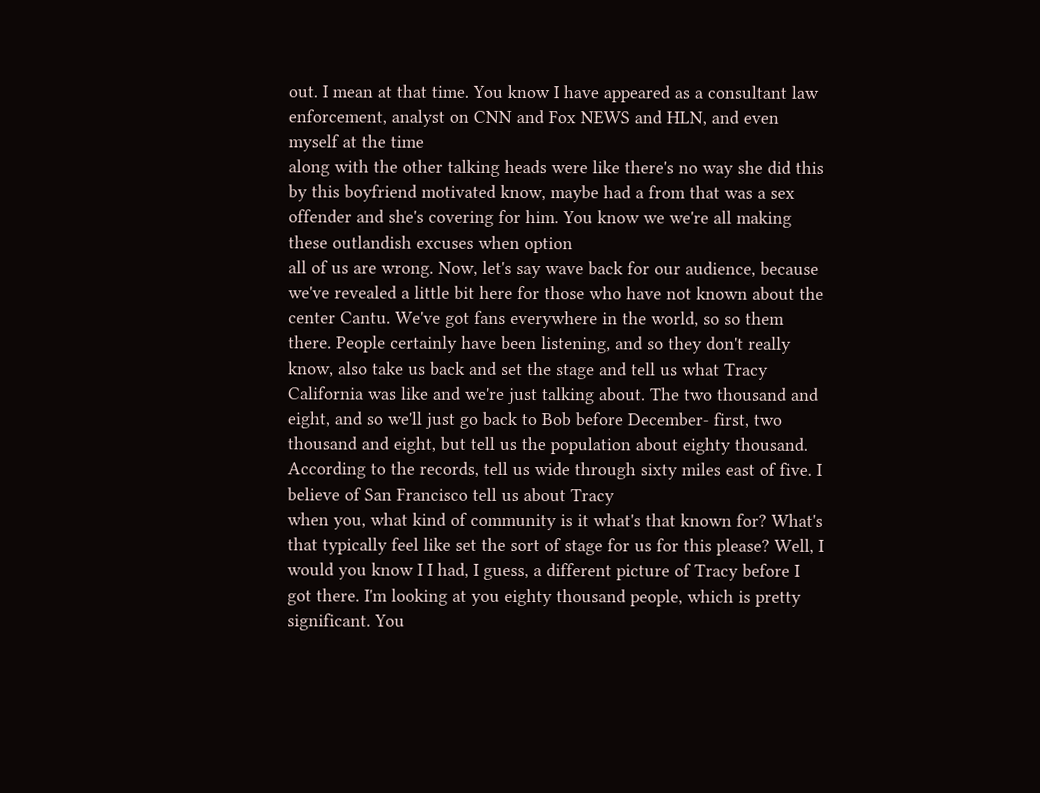out. I mean at that time. You know I have appeared as a consultant law enforcement, analyst on CNN and Fox NEWS and HLN, and even myself at the time
along with the other talking heads were like there's no way she did this by this boyfriend motivated know, maybe had a from that was a sex offender and she's covering for him. You know we we're all making these outlandish excuses when option
all of us are wrong. Now, let's say wave back for our audience, because we've revealed a little bit here for those who have not known about the center Cantu. We've got fans everywhere in the world, so so them there. People certainly have been listening, and so they don't really know, also take us back and set the stage and tell us what Tracy California was like and we're just talking about. The two thousand and eight, and so we'll just go back to Bob before December- first, two thousand and eight, but tell us the population about eighty thousand. According to the records, tell us wide through sixty miles east of five. I believe of San Francisco tell us about Tracy
when you, what kind of community is it what's that known for? What's that typically feel like set the sort of stage for us for this please? Well, I would you know I I had, I guess, a different picture of Tracy before I got there. I'm looking at you eighty thousand people, which is pretty significant. You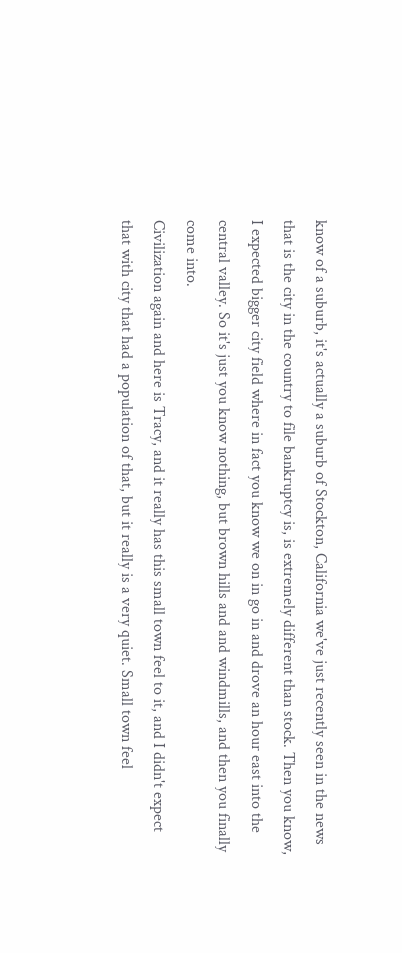know of a suburb, it's actually a suburb of Stockton, California we've just recently seen in the news that is the city in the country to file bankruptcy is, is extremely different than stock. Then you know, I expected bigger city field where in fact you know we on in go in and drove an hour east into the central valley. So it's just you know nothing, but brown hills and and windmills, and then you finally come into.
Civilization again and here is Tracy, and it really has this small town feel to it, and I didn't expect that with city that had a population of that, but it really is a very quiet. Small town feel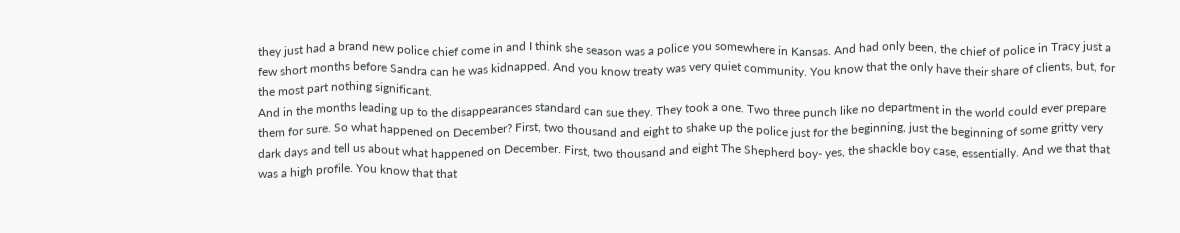they just had a brand new police chief come in and I think she season was a police you somewhere in Kansas. And had only been, the chief of police in Tracy just a few short months before Sandra can he was kidnapped. And you know treaty was very quiet community. You know that the only have their share of clients, but, for the most part nothing significant.
And in the months leading up to the disappearances standard can sue they. They took a one. Two three punch like no department in the world could ever prepare them for sure. So what happened on December? First, two thousand and eight to shake up the police just for the beginning, just the beginning of some gritty very dark days and tell us about what happened on December. First, two thousand and eight The Shepherd boy- yes, the shackle boy case, essentially. And we that that was a high profile. You know that that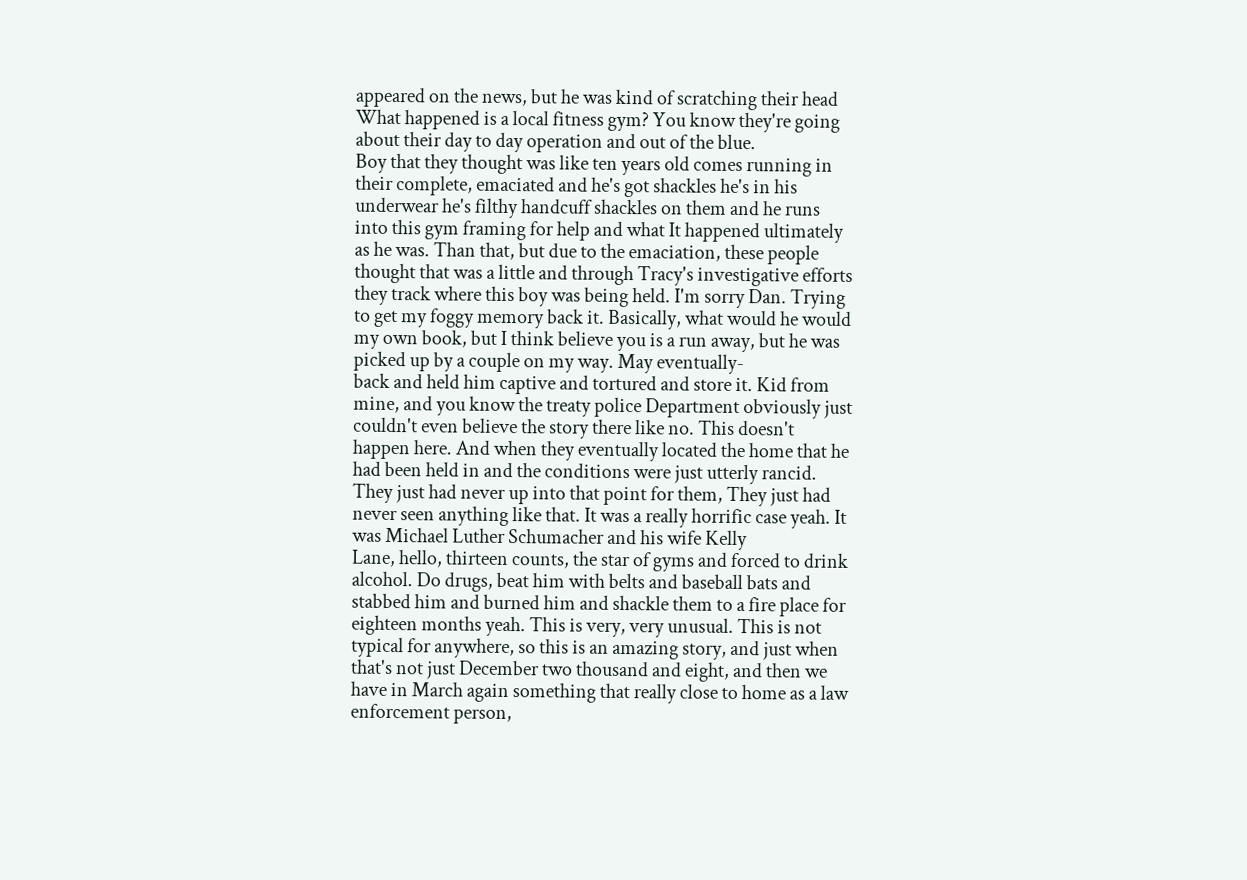appeared on the news, but he was kind of scratching their head What happened is a local fitness gym? You know they're going about their day to day operation and out of the blue.
Boy that they thought was like ten years old comes running in their complete, emaciated and he's got shackles he's in his underwear he's filthy handcuff shackles on them and he runs into this gym framing for help and what It happened ultimately as he was. Than that, but due to the emaciation, these people thought that was a little and through Tracy's investigative efforts they track where this boy was being held. I'm sorry Dan. Trying to get my foggy memory back it. Basically, what would he would my own book, but I think believe you is a run away, but he was picked up by a couple on my way. May eventually-
back and held him captive and tortured and store it. Kid from mine, and you know the treaty police Department obviously just couldn't even believe the story there like no. This doesn't happen here. And when they eventually located the home that he had been held in and the conditions were just utterly rancid. They just had never up into that point for them, They just had never seen anything like that. It was a really horrific case yeah. It was Michael Luther Schumacher and his wife Kelly
Lane, hello, thirteen counts, the star of gyms and forced to drink alcohol. Do drugs, beat him with belts and baseball bats and stabbed him and burned him and shackle them to a fire place for eighteen months yeah. This is very, very unusual. This is not typical for anywhere, so this is an amazing story, and just when that's not just December two thousand and eight, and then we have in March again something that really close to home as a law enforcement person,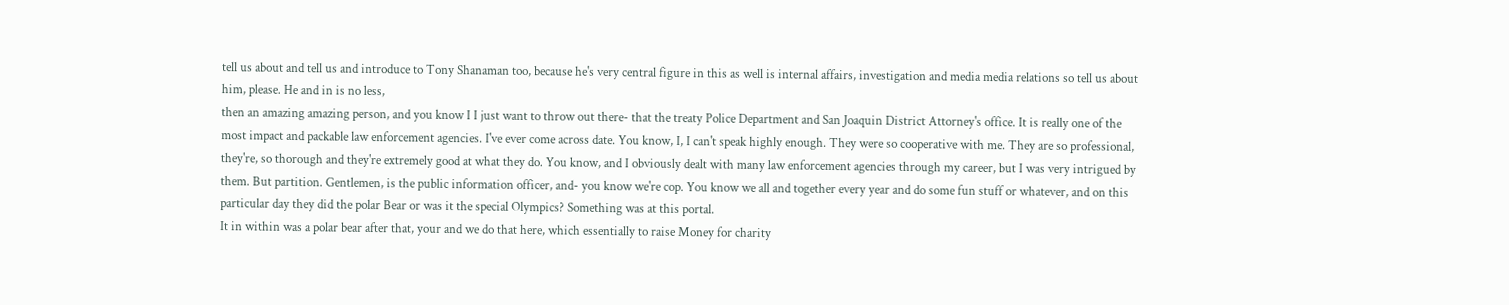tell us about and tell us and introduce to Tony Shanaman too, because he's very central figure in this as well is internal affairs, investigation and media media relations so tell us about him, please. He and in is no less,
then an amazing amazing person, and you know I I just want to throw out there- that the treaty Police Department and San Joaquin District Attorney's office. It is really one of the most impact and packable law enforcement agencies. I've ever come across date. You know, I, I can't speak highly enough. They were so cooperative with me. They are so professional, they're, so thorough and they're extremely good at what they do. You know, and I obviously dealt with many law enforcement agencies through my career, but I was very intrigued by them. But partition. Gentlemen, is the public information officer, and- you know we're cop. You know we all and together every year and do some fun stuff or whatever, and on this particular day they did the polar Bear or was it the special Olympics? Something was at this portal.
It in within was a polar bear after that, your and we do that here, which essentially to raise Money for charity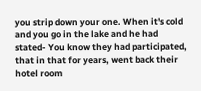you strip down your one. When it's cold and you go in the lake and he had stated- You know they had participated, that in that for years, went back their hotel room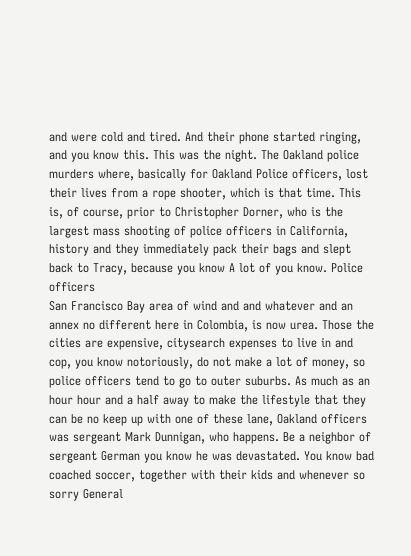and were cold and tired. And their phone started ringing, and you know this. This was the night. The Oakland police murders where, basically for Oakland Police officers, lost their lives from a rope shooter, which is that time. This is, of course, prior to Christopher Dorner, who is the largest mass shooting of police officers in California, history and they immediately pack their bags and slept back to Tracy, because you know A lot of you know. Police officers
San Francisco Bay area of wind and and whatever and an annex no different here in Colombia, is now urea. Those the cities are expensive, citysearch expenses to live in and cop, you know notoriously, do not make a lot of money, so police officers tend to go to outer suburbs. As much as an hour hour and a half away to make the lifestyle that they can be no keep up with one of these lane, Oakland officers was sergeant Mark Dunnigan, who happens. Be a neighbor of sergeant German you know he was devastated. You know bad coached soccer, together with their kids and whenever so sorry General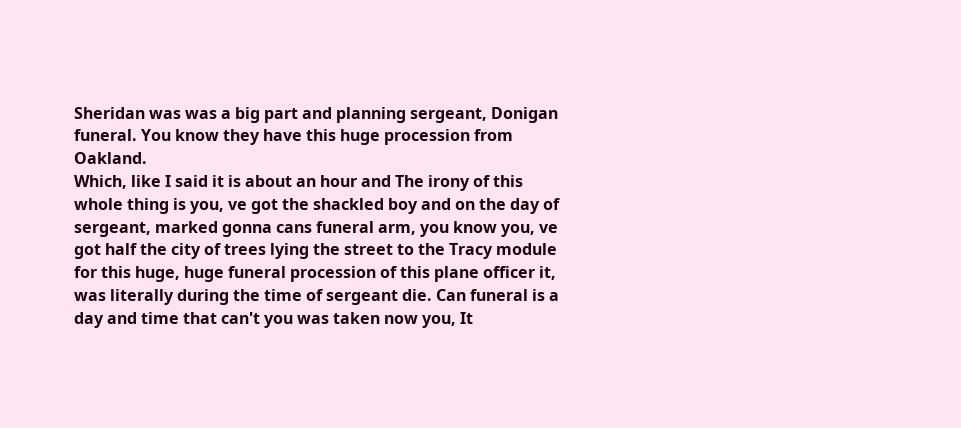Sheridan was was a big part and planning sergeant, Donigan funeral. You know they have this huge procession from Oakland.
Which, like I said it is about an hour and The irony of this whole thing is you, ve got the shackled boy and on the day of sergeant, marked gonna cans funeral arm, you know you, ve got half the city of trees lying the street to the Tracy module for this huge, huge funeral procession of this plane officer it, was literally during the time of sergeant die. Can funeral is a day and time that can't you was taken now you, It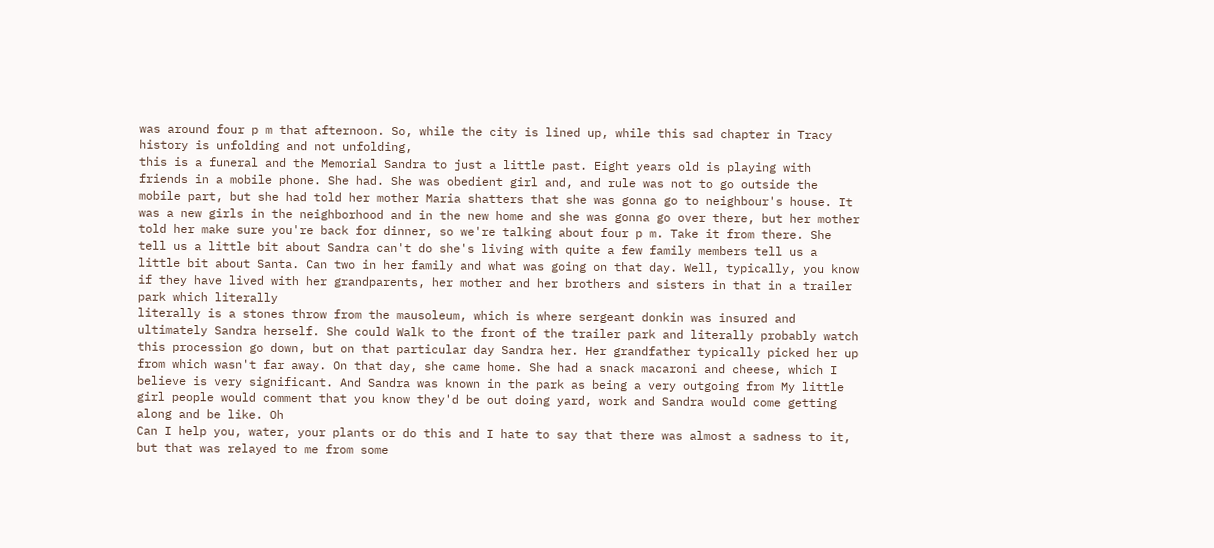was around four p m that afternoon. So, while the city is lined up, while this sad chapter in Tracy history is unfolding and not unfolding,
this is a funeral and the Memorial Sandra to just a little past. Eight years old is playing with friends in a mobile phone. She had. She was obedient girl and, and rule was not to go outside the mobile part, but she had told her mother Maria shatters that she was gonna go to neighbour's house. It was a new girls in the neighborhood and in the new home and she was gonna go over there, but her mother told her make sure you're back for dinner, so we're talking about four p m. Take it from there. She tell us a little bit about Sandra can't do she's living with quite a few family members tell us a little bit about Santa. Can two in her family and what was going on that day. Well, typically, you know if they have lived with her grandparents, her mother and her brothers and sisters in that in a trailer park which literally
literally is a stones throw from the mausoleum, which is where sergeant donkin was insured and ultimately Sandra herself. She could Walk to the front of the trailer park and literally probably watch this procession go down, but on that particular day Sandra her. Her grandfather typically picked her up from which wasn't far away. On that day, she came home. She had a snack macaroni and cheese, which I believe is very significant. And Sandra was known in the park as being a very outgoing from My little girl people would comment that you know they'd be out doing yard, work and Sandra would come getting along and be like. Oh
Can I help you, water, your plants or do this and I hate to say that there was almost a sadness to it, but that was relayed to me from some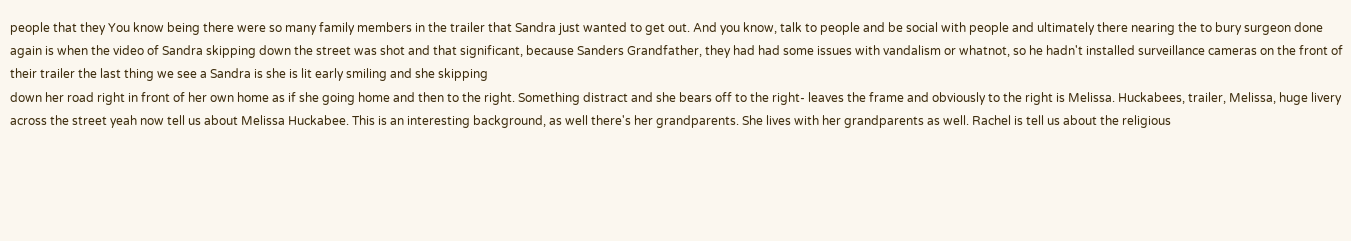people that they You know being there were so many family members in the trailer that Sandra just wanted to get out. And you know, talk to people and be social with people and ultimately there nearing the to bury surgeon done again is when the video of Sandra skipping down the street was shot and that significant, because Sanders Grandfather, they had had some issues with vandalism or whatnot, so he hadn't installed surveillance cameras on the front of their trailer the last thing we see a Sandra is she is lit early smiling and she skipping
down her road right in front of her own home as if she going home and then to the right. Something distract and she bears off to the right- leaves the frame and obviously to the right is Melissa. Huckabees, trailer, Melissa, huge livery across the street yeah now tell us about Melissa Huckabee. This is an interesting background, as well there's her grandparents. She lives with her grandparents as well. Rachel is tell us about the religious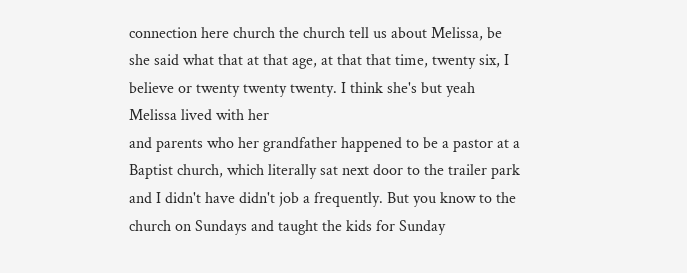connection here church the church tell us about Melissa, be she said what that at that age, at that that time, twenty six, I believe or twenty twenty twenty. I think she's but yeah Melissa lived with her
and parents who her grandfather happened to be a pastor at a Baptist church, which literally sat next door to the trailer park and I didn't have didn't job a frequently. But you know to the church on Sundays and taught the kids for Sunday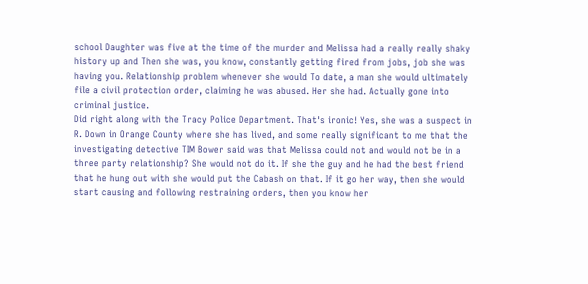school Daughter was five at the time of the murder and Melissa had a really really shaky history up and Then she was, you know, constantly getting fired from jobs, job she was having you. Relationship problem whenever she would To date, a man she would ultimately file a civil protection order, claiming he was abused. Her she had. Actually gone into criminal justice.
Did right along with the Tracy Police Department. That's ironic! Yes, she was a suspect in R. Down in Orange County where she has lived, and some really significant to me that the investigating detective TIM Bower said was that Melissa could not and would not be in a three party relationship? She would not do it. If she the guy and he had the best friend that he hung out with she would put the Cabash on that. If it go her way, then she would start causing and following restraining orders, then you know her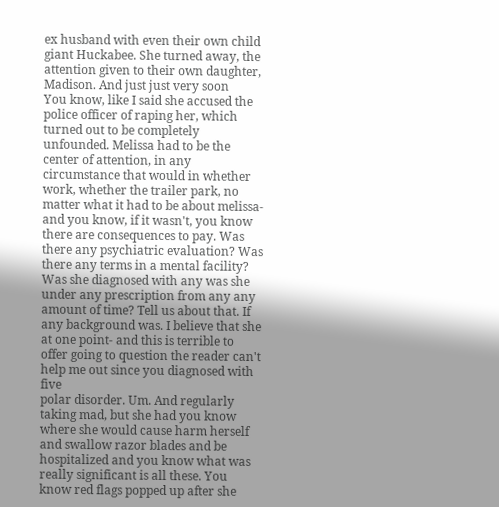ex husband with even their own child giant Huckabee. She turned away, the attention given to their own daughter, Madison. And just just very soon
You know, like I said she accused the police officer of raping her, which turned out to be completely unfounded. Melissa had to be the center of attention, in any circumstance that would in whether work, whether the trailer park, no matter what it had to be about melissa- and you know, if it wasn't, you know there are consequences to pay. Was there any psychiatric evaluation? Was there any terms in a mental facility? Was she diagnosed with any was she under any prescription from any any amount of time? Tell us about that. If any background was. I believe that she at one point- and this is terrible to offer going to question the reader can't help me out since you diagnosed with five
polar disorder. Um. And regularly taking mad, but she had you know where she would cause harm herself and swallow razor blades and be hospitalized and you know what was really significant is all these. You know red flags popped up after she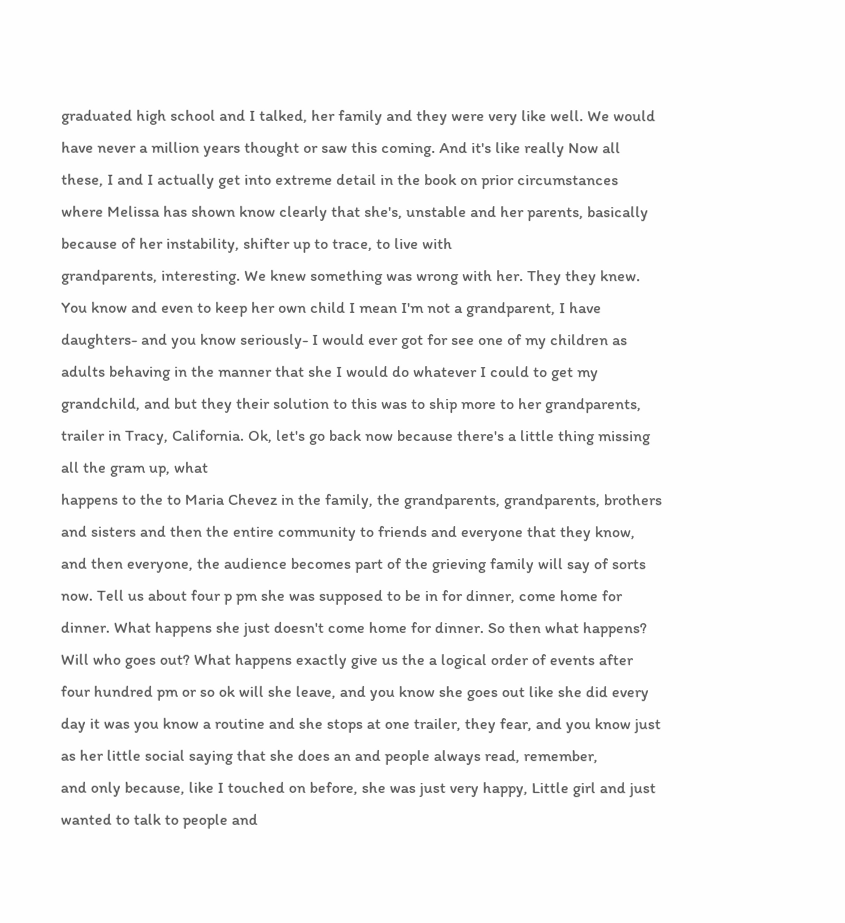graduated high school and I talked, her family and they were very like well. We would have never a million years thought or saw this coming. And it's like really Now all these, I and I actually get into extreme detail in the book on prior circumstances where Melissa has shown know clearly that she's, unstable and her parents, basically because of her instability, shifter up to trace, to live with
grandparents, interesting. We knew something was wrong with her. They they knew. You know and even to keep her own child I mean I'm not a grandparent, I have daughters- and you know seriously- I would ever got for see one of my children as adults behaving in the manner that she I would do whatever I could to get my grandchild, and but they their solution to this was to ship more to her grandparents, trailer in Tracy, California. Ok, let's go back now because there's a little thing missing all the gram up, what
happens to the to Maria Chevez in the family, the grandparents, grandparents, brothers and sisters and then the entire community to friends and everyone that they know, and then everyone, the audience becomes part of the grieving family will say of sorts now. Tell us about four p pm she was supposed to be in for dinner, come home for dinner. What happens she just doesn't come home for dinner. So then what happens? Will who goes out? What happens exactly give us the a logical order of events after four hundred pm or so ok will she leave, and you know she goes out like she did every day it was you know a routine and she stops at one trailer, they fear, and you know just as her little social saying that she does an and people always read, remember,
and only because, like I touched on before, she was just very happy, Little girl and just wanted to talk to people and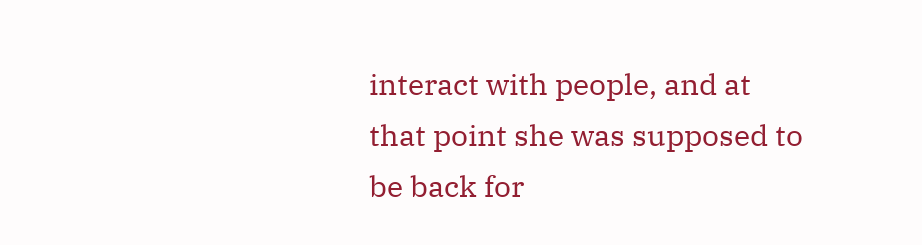interact with people, and at that point she was supposed to be back for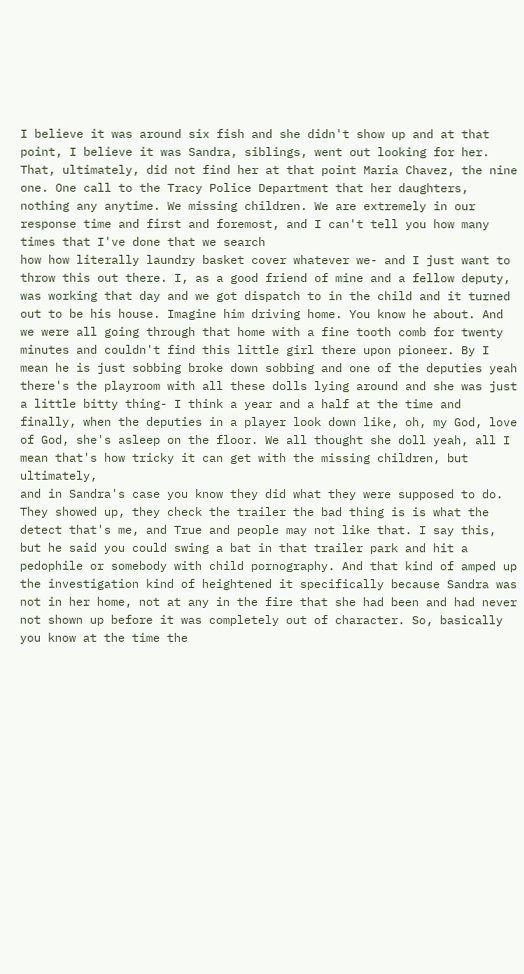I believe it was around six fish and she didn't show up and at that point, I believe it was Sandra, siblings, went out looking for her. That, ultimately, did not find her at that point Maria Chavez, the nine one. One call to the Tracy Police Department that her daughters, nothing any anytime. We missing children. We are extremely in our response time and first and foremost, and I can't tell you how many times that I've done that we search
how how literally laundry basket cover whatever we- and I just want to throw this out there. I, as a good friend of mine and a fellow deputy, was working that day and we got dispatch to in the child and it turned out to be his house. Imagine him driving home. You know he about. And we were all going through that home with a fine tooth comb for twenty minutes and couldn't find this little girl there upon pioneer. By I mean he is just sobbing broke down sobbing and one of the deputies yeah there's the playroom with all these dolls lying around and she was just a little bitty thing- I think a year and a half at the time and finally, when the deputies in a player look down like, oh, my God, love of God, she's asleep on the floor. We all thought she doll yeah, all I mean that's how tricky it can get with the missing children, but ultimately,
and in Sandra's case you know they did what they were supposed to do. They showed up, they check the trailer the bad thing is is what the detect that's me, and True and people may not like that. I say this, but he said you could swing a bat in that trailer park and hit a pedophile or somebody with child pornography. And that kind of amped up the investigation kind of heightened it specifically because Sandra was not in her home, not at any in the fire that she had been and had never not shown up before it was completely out of character. So, basically you know at the time the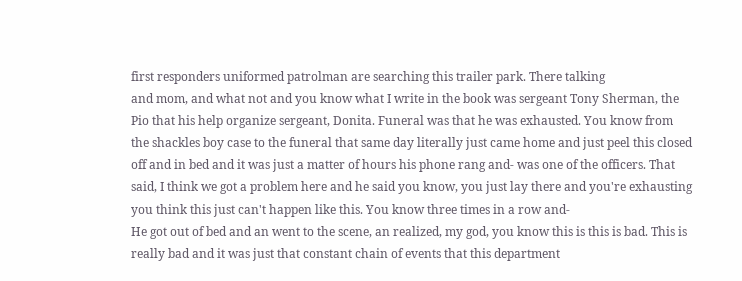first responders uniformed patrolman are searching this trailer park. There talking
and mom, and what not and you know what I write in the book was sergeant Tony Sherman, the Pio that his help organize sergeant, Donita. Funeral was that he was exhausted. You know from the shackles boy case to the funeral that same day literally just came home and just peel this closed off and in bed and it was just a matter of hours his phone rang and- was one of the officers. That said, I think we got a problem here and he said you know, you just lay there and you're exhausting you think this just can't happen like this. You know three times in a row and-
He got out of bed and an went to the scene, an realized, my god, you know this is this is bad. This is really bad and it was just that constant chain of events that this department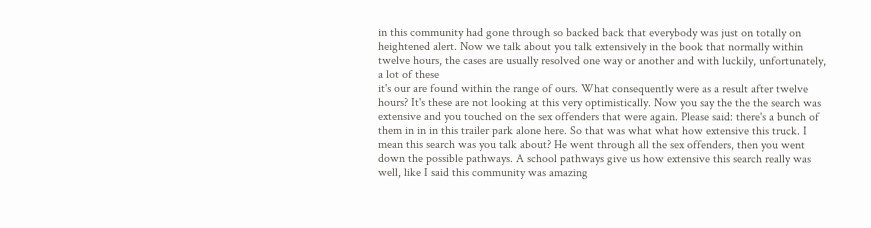in this community had gone through so backed back that everybody was just on totally on heightened alert. Now we talk about you talk extensively in the book that normally within twelve hours, the cases are usually resolved one way or another and with luckily, unfortunately, a lot of these
it's our are found within the range of ours. What consequently were as a result after twelve hours? It's these are not looking at this very optimistically. Now you say the the the search was extensive and you touched on the sex offenders that were again. Please said: there's a bunch of them in in in this trailer park alone here. So that was what what how extensive this truck. I mean this search was you talk about? He went through all the sex offenders, then you went down the possible pathways. A school pathways give us how extensive this search really was well, like I said this community was amazing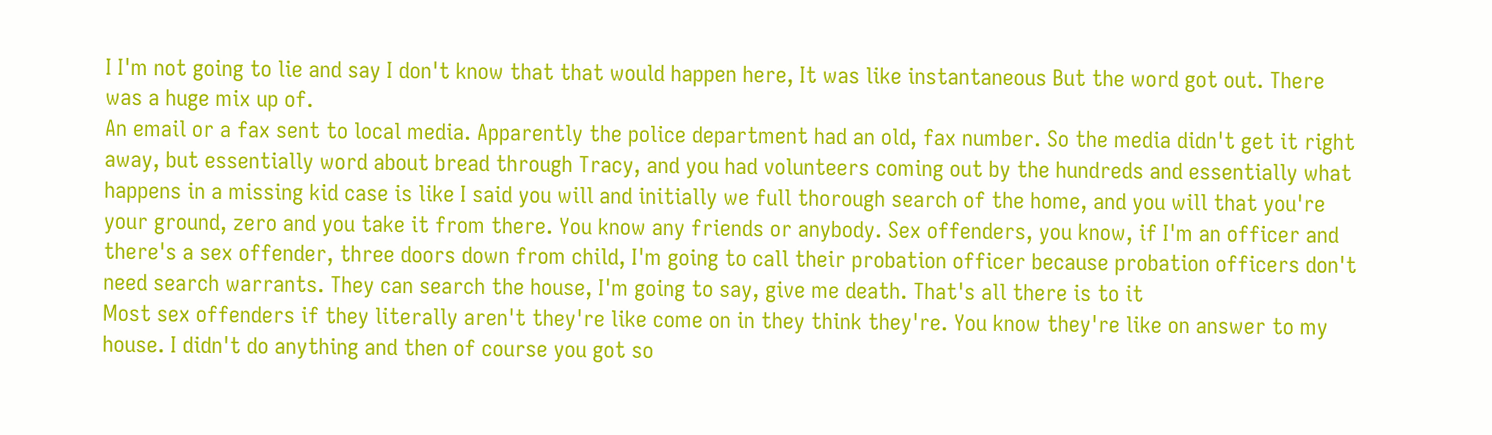I I'm not going to lie and say I don't know that that would happen here, It was like instantaneous But the word got out. There was a huge mix up of.
An email or a fax sent to local media. Apparently the police department had an old, fax number. So the media didn't get it right away, but essentially word about bread through Tracy, and you had volunteers coming out by the hundreds and essentially what happens in a missing kid case is like I said you will and initially we full thorough search of the home, and you will that you're your ground, zero and you take it from there. You know any friends or anybody. Sex offenders, you know, if I'm an officer and there's a sex offender, three doors down from child, I'm going to call their probation officer because probation officers don't need search warrants. They can search the house, I'm going to say, give me death. That's all there is to it
Most sex offenders if they literally aren't they're like come on in they think they're. You know they're like on answer to my house. I didn't do anything and then of course you got so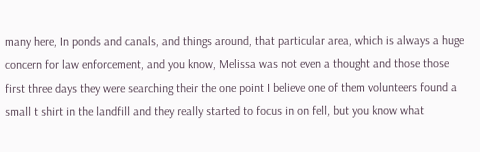many here, In ponds and canals, and things around, that particular area, which is always a huge concern for law enforcement, and you know, Melissa was not even a thought and those those first three days they were searching their the one point I believe one of them volunteers found a small t shirt in the landfill and they really started to focus in on fell, but you know what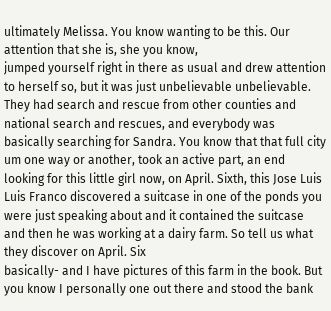ultimately Melissa. You know wanting to be this. Our attention that she is, she you know,
jumped yourself right in there as usual and drew attention to herself so, but it was just unbelievable unbelievable. They had search and rescue from other counties and national search and rescues, and everybody was basically searching for Sandra. You know that that full city um one way or another, took an active part, an end looking for this little girl now, on April. Sixth, this Jose Luis Luis Franco discovered a suitcase in one of the ponds you were just speaking about and it contained the suitcase and then he was working at a dairy farm. So tell us what they discover on April. Six
basically- and I have pictures of this farm in the book. But you know I personally one out there and stood the bank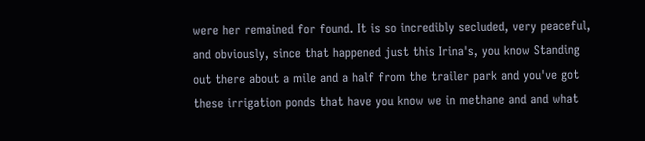were her remained for found. It is so incredibly secluded, very peaceful, and obviously, since that happened just this Irina's, you know Standing out there about a mile and a half from the trailer park and you've got these irrigation ponds that have you know we in methane and and what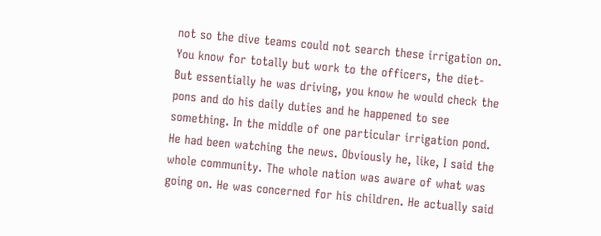not so the dive teams could not search these irrigation on. You know for totally but work to the officers, the diet-
But essentially he was driving, you know he would check the pons and do his daily duties and he happened to see something. In the middle of one particular irrigation pond. He had been watching the news. Obviously he, like, I said the whole community. The whole nation was aware of what was going on. He was concerned for his children. He actually said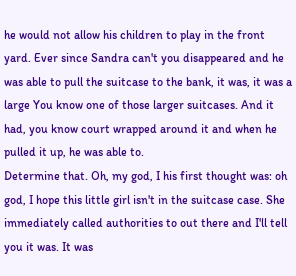he would not allow his children to play in the front yard. Ever since Sandra can't you disappeared and he was able to pull the suitcase to the bank, it was, it was a large You know one of those larger suitcases. And it had, you know court wrapped around it and when he pulled it up, he was able to.
Determine that. Oh, my god, I his first thought was: oh god, I hope this little girl isn't in the suitcase case. She immediately called authorities to out there and I'll tell you it was. It was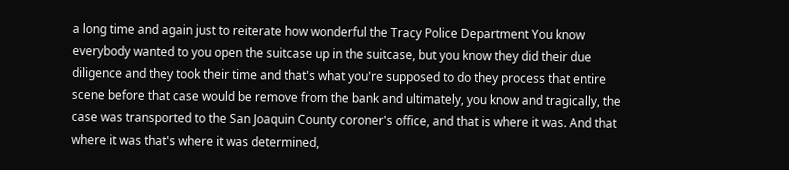a long time and again just to reiterate how wonderful the Tracy Police Department You know everybody wanted to you open the suitcase up in the suitcase, but you know they did their due diligence and they took their time and that's what you're supposed to do they process that entire scene before that case would be remove from the bank and ultimately, you know and tragically, the case was transported to the San Joaquin County coroner's office, and that is where it was. And that where it was that's where it was determined,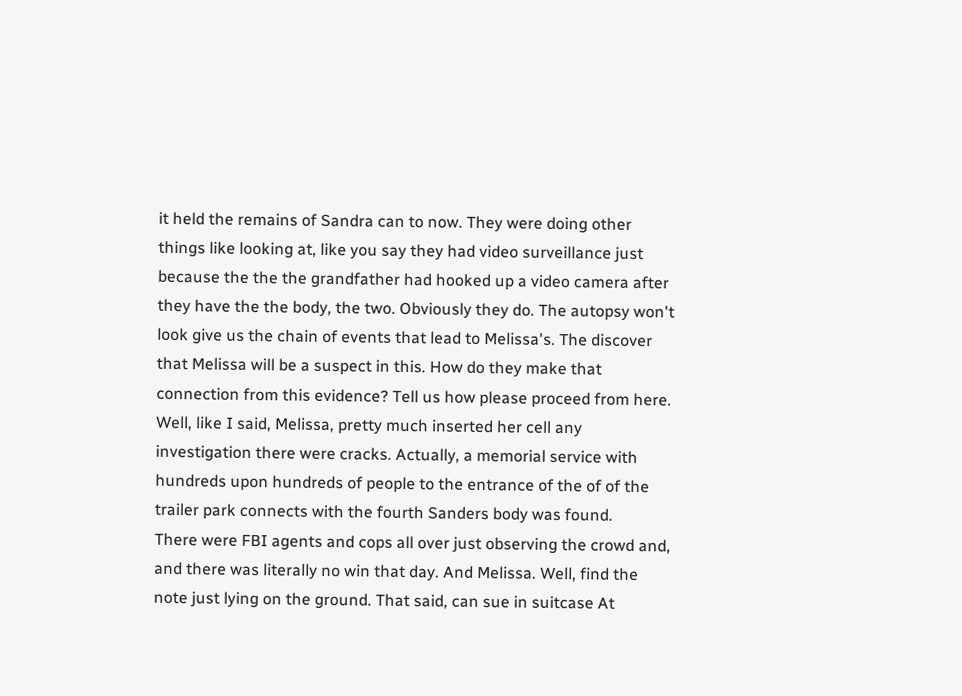it held the remains of Sandra can to now. They were doing other things like looking at, like you say they had video surveillance just because the the the grandfather had hooked up a video camera after they have the the body, the two. Obviously they do. The autopsy won't look give us the chain of events that lead to Melissa's. The discover that Melissa will be a suspect in this. How do they make that connection from this evidence? Tell us how please proceed from here. Well, like I said, Melissa, pretty much inserted her cell any investigation there were cracks. Actually, a memorial service with hundreds upon hundreds of people to the entrance of the of of the trailer park connects with the fourth Sanders body was found.
There were FBI agents and cops all over just observing the crowd and, and there was literally no win that day. And Melissa. Well, find the note just lying on the ground. That said, can sue in suitcase At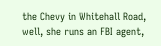the Chevy in Whitehall Road, well, she runs an FBI agent,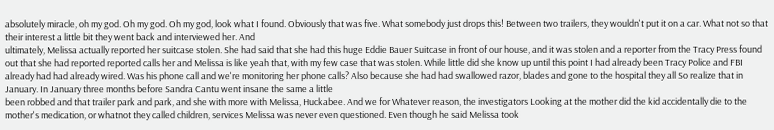absolutely miracle, oh my god. Oh my god. Oh my god, look what I found. Obviously that was five. What somebody just drops this! Between two trailers, they wouldn't put it on a car. What not so that their interest a little bit they went back and interviewed her. And
ultimately, Melissa actually reported her suitcase stolen. She had said that she had this huge Eddie Bauer Suitcase in front of our house, and it was stolen and a reporter from the Tracy Press found out that she had reported reported calls her and Melissa is like yeah that, with my few case that was stolen. While little did she know up until this point I had already been Tracy Police and FBI already had had already wired. Was his phone call and we're monitoring her phone calls? Also because she had had swallowed razor, blades and gone to the hospital they all So realize that in January. In January three months before Sandra Cantu went insane the same a little
been robbed and that trailer park and park, and she with more with Melissa, Huckabee. And we for Whatever reason, the investigators Looking at the mother did the kid accidentally die to the mother's medication, or whatnot they called children, services Melissa was never even questioned. Even though he said Melissa took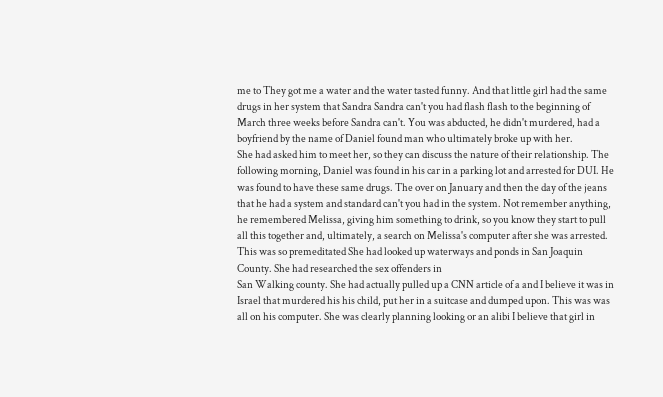me to They got me a water and the water tasted funny. And that little girl had the same drugs in her system that Sandra Sandra can't you had flash flash to the beginning of March three weeks before Sandra can't. You was abducted, he didn't murdered, had a boyfriend by the name of Daniel found man who ultimately broke up with her.
She had asked him to meet her, so they can discuss the nature of their relationship. The following morning, Daniel was found in his car in a parking lot and arrested for DUI. He was found to have these same drugs. The over on January and then the day of the jeans that he had a system and standard can't you had in the system. Not remember anything, he remembered Melissa, giving him something to drink, so you know they start to pull all this together and, ultimately, a search on Melissa's computer after she was arrested. This was so premeditated She had looked up waterways and ponds in San Joaquin County. She had researched the sex offenders in
San Walking county. She had actually pulled up a CNN article of a and I believe it was in Israel that murdered his his child, put her in a suitcase and dumped upon. This was was all on his computer. She was clearly planning looking or an alibi I believe that girl in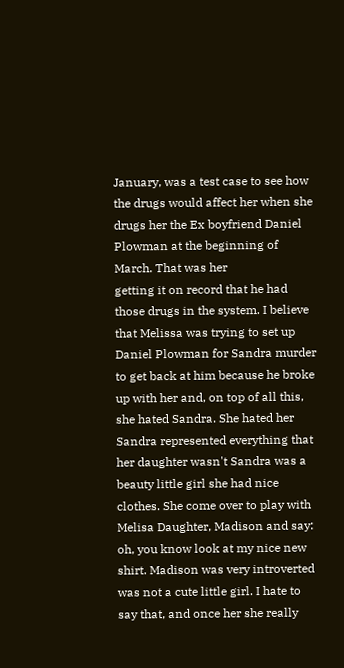January, was a test case to see how the drugs would affect her when she drugs her the Ex boyfriend Daniel Plowman at the beginning of March. That was her
getting it on record that he had those drugs in the system. I believe that Melissa was trying to set up Daniel Plowman for Sandra murder to get back at him because he broke up with her and, on top of all this, she hated Sandra. She hated her Sandra represented everything that her daughter wasn't Sandra was a beauty little girl she had nice clothes. She come over to play with Melisa Daughter, Madison and say: oh, you know look at my nice new shirt. Madison was very introverted was not a cute little girl. I hate to say that, and once her she really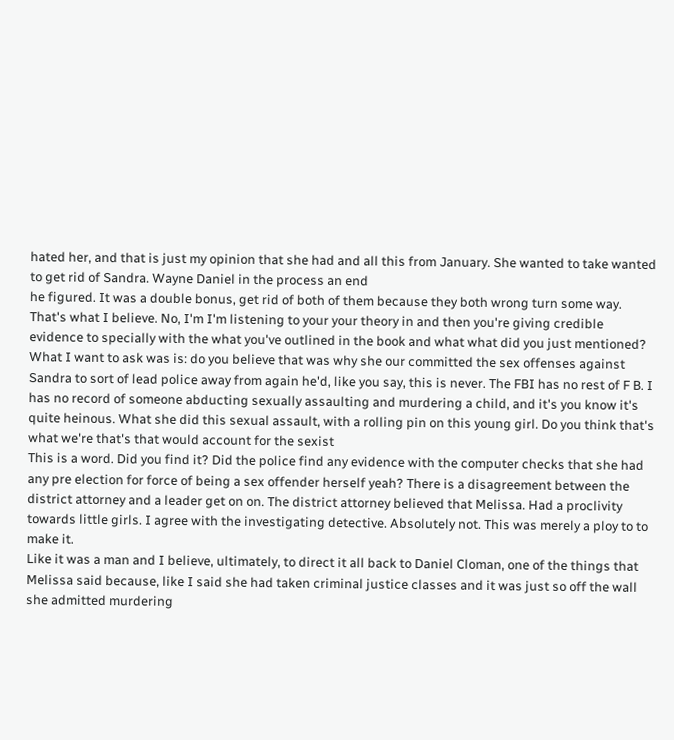hated her, and that is just my opinion that she had and all this from January. She wanted to take wanted to get rid of Sandra. Wayne Daniel in the process an end
he figured. It was a double bonus, get rid of both of them because they both wrong turn some way. That's what I believe. No, I'm I'm listening to your your theory in and then you're giving credible evidence to specially with the what you've outlined in the book and what what did you just mentioned? What I want to ask was is: do you believe that was why she our committed the sex offenses against Sandra to sort of lead police away from again he'd, like you say, this is never. The FBI has no rest of F B. I has no record of someone abducting sexually assaulting and murdering a child, and it's you know it's quite heinous. What she did this sexual assault, with a rolling pin on this young girl. Do you think that's what we're that's that would account for the sexist
This is a word. Did you find it? Did the police find any evidence with the computer checks that she had any pre election for force of being a sex offender herself yeah? There is a disagreement between the district attorney and a leader get on on. The district attorney believed that Melissa. Had a proclivity towards little girls. I agree with the investigating detective. Absolutely not. This was merely a ploy to to make it.
Like it was a man and I believe, ultimately, to direct it all back to Daniel Cloman, one of the things that Melissa said because, like I said she had taken criminal justice classes and it was just so off the wall she admitted murdering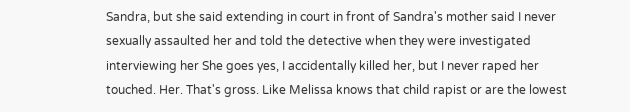Sandra, but she said extending in court in front of Sandra's mother said I never sexually assaulted her and told the detective when they were investigated interviewing her She goes yes, I accidentally killed her, but I never raped her touched. Her. That's gross. Like Melissa knows that child rapist or are the lowest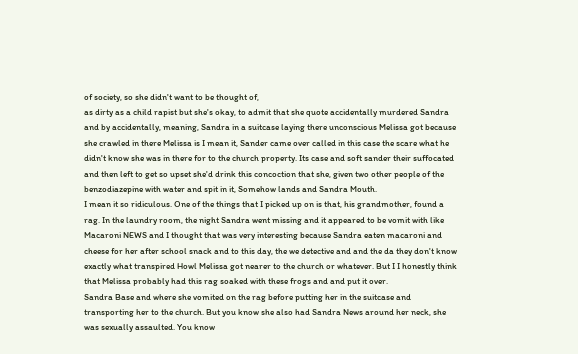of society, so she didn't want to be thought of,
as dirty as a child rapist but she's okay, to admit that she quote accidentally murdered Sandra and by accidentally, meaning, Sandra in a suitcase laying there unconscious Melissa got because she crawled in there Melissa is I mean it, Sander came over called in this case the scare what he didn't know she was in there for to the church property. Its case and soft sander their suffocated and then left to get so upset she'd drink this concoction that she, given two other people of the benzodiazepine with water and spit in it, Somehow lands and Sandra Mouth.
I mean it so ridiculous. One of the things that I picked up on is that, his grandmother, found a rag. In the laundry room, the night Sandra went missing and it appeared to be vomit with like Macaroni NEWS and I thought that was very interesting because Sandra eaten macaroni and cheese for her after school snack and to this day, the we detective and and the da they don't know exactly what transpired Howl Melissa got nearer to the church or whatever. But I I honestly think that Melissa probably had this rag soaked with these frogs and and put it over.
Sandra Base and where she vomited on the rag before putting her in the suitcase and transporting her to the church. But you know she also had Sandra News around her neck, she was sexually assaulted. You know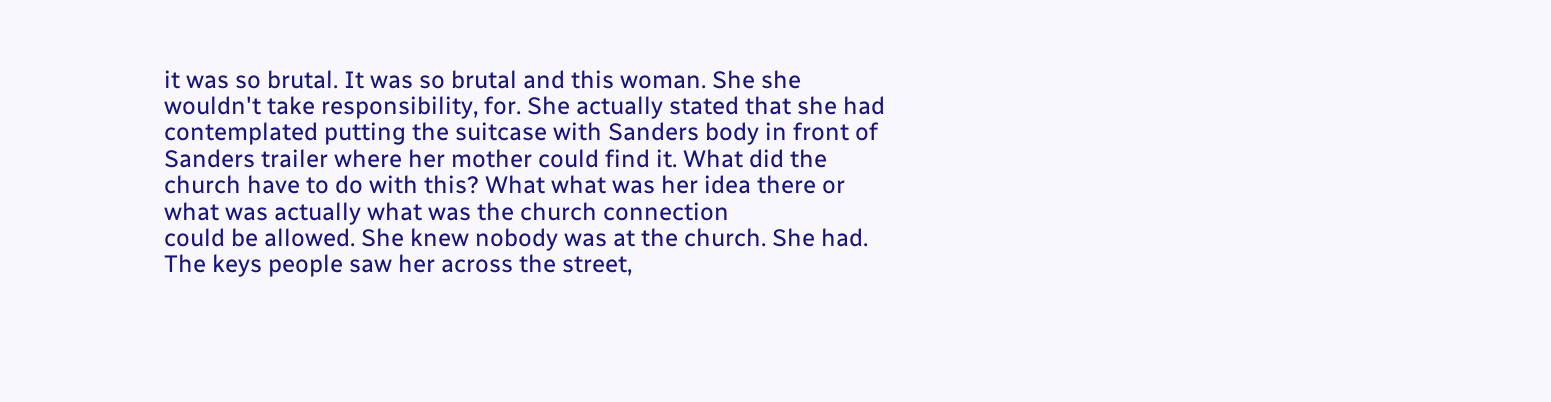it was so brutal. It was so brutal and this woman. She she wouldn't take responsibility, for. She actually stated that she had contemplated putting the suitcase with Sanders body in front of Sanders trailer where her mother could find it. What did the church have to do with this? What what was her idea there or what was actually what was the church connection
could be allowed. She knew nobody was at the church. She had. The keys people saw her across the street,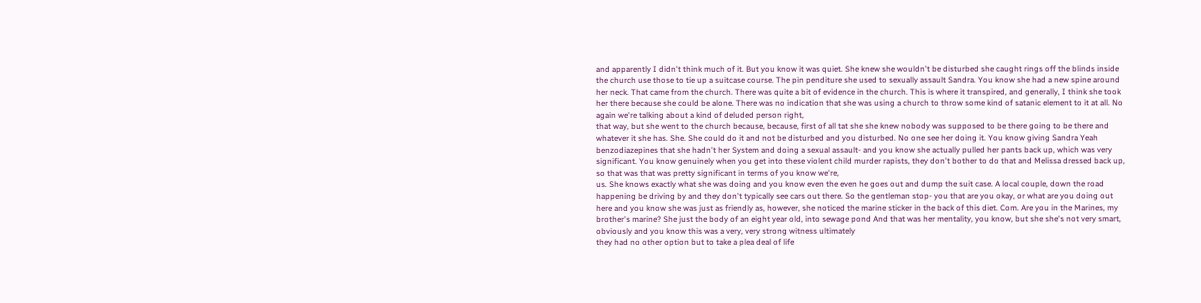and apparently I didn't think much of it. But you know it was quiet. She knew she wouldn't be disturbed she caught rings off the blinds inside the church use those to tie up a suitcase course. The pin penditure she used to sexually assault Sandra. You know she had a new spine around her neck. That came from the church. There was quite a bit of evidence in the church. This is where it transpired, and generally, I think she took her there because she could be alone. There was no indication that she was using a church to throw some kind of satanic element to it at all. No again we're talking about a kind of deluded person right,
that way, but she went to the church because, because, first of all tat she she knew nobody was supposed to be there going to be there and whatever it she has. She. She could do it and not be disturbed and you disturbed. No one see her doing it. You know giving Sandra Yeah benzodiazepines that she hadn't her System and doing a sexual assault- and you know she actually pulled her pants back up, which was very significant. You know genuinely when you get into these violent child murder rapists, they don't bother to do that and Melissa dressed back up, so that was that was pretty significant in terms of you know we're,
us. She knows exactly what she was doing and you know even the even he goes out and dump the suit case. A local couple, down the road happening be driving by and they don't typically see cars out there. So the gentleman stop- you that are you okay, or what are you doing out here and you know she was just as friendly as, however, she noticed the marine sticker in the back of this diet. Com. Are you in the Marines, my brother's marine? She just the body of an eight year old, into sewage pond And that was her mentality, you know, but she she's not very smart, obviously and you know this was a very, very strong witness ultimately
they had no other option but to take a plea deal of life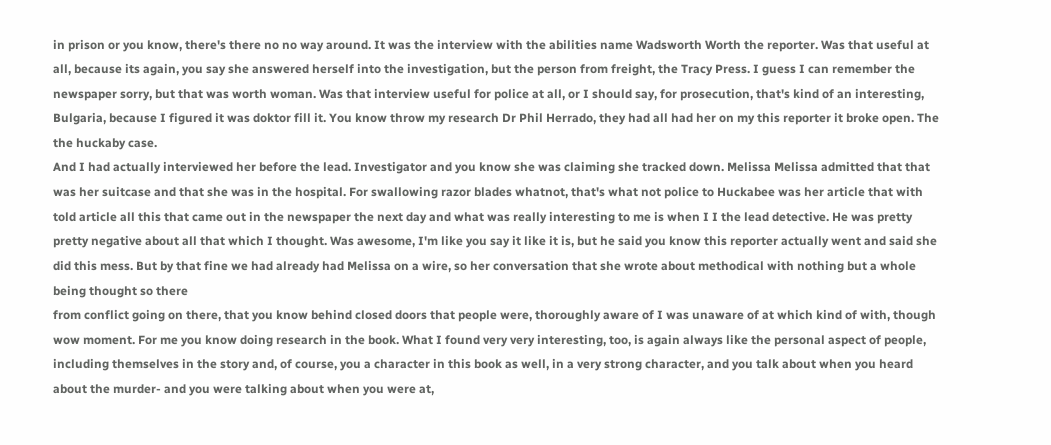in prison or you know, there's there no no way around. It was the interview with the abilities name Wadsworth Worth the reporter. Was that useful at all, because its again, you say she answered herself into the investigation, but the person from freight, the Tracy Press. I guess I can remember the newspaper sorry, but that was worth woman. Was that interview useful for police at all, or I should say, for prosecution, that's kind of an interesting, Bulgaria, because I figured it was doktor fill it. You know throw my research Dr Phil Herrado, they had all had her on my this reporter it broke open. The the huckaby case.
And I had actually interviewed her before the lead. Investigator and you know she was claiming she tracked down. Melissa Melissa admitted that that was her suitcase and that she was in the hospital. For swallowing razor blades whatnot, that's what not police to Huckabee was her article that with told article all this that came out in the newspaper the next day and what was really interesting to me is when I I the lead detective. He was pretty pretty negative about all that which I thought. Was awesome, I'm like you say it like it is, but he said you know this reporter actually went and said she did this mess. But by that fine we had already had Melissa on a wire, so her conversation that she wrote about methodical with nothing but a whole being thought so there
from conflict going on there, that you know behind closed doors that people were, thoroughly aware of I was unaware of at which kind of with, though wow moment. For me you know doing research in the book. What I found very very interesting, too, is again always like the personal aspect of people, including themselves in the story and, of course, you a character in this book as well, in a very strong character, and you talk about when you heard about the murder- and you were talking about when you were at,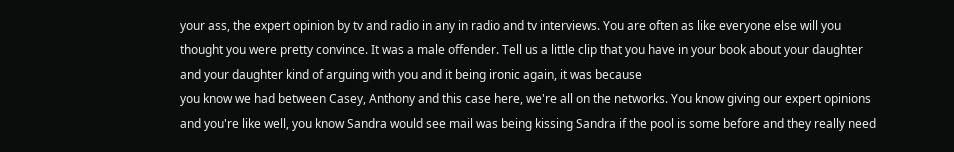your ass, the expert opinion by tv and radio in any in radio and tv interviews. You are often as like everyone else will you thought you were pretty convince. It was a male offender. Tell us a little clip that you have in your book about your daughter and your daughter kind of arguing with you and it being ironic again, it was because
you know we had between Casey, Anthony and this case here, we're all on the networks. You know giving our expert opinions and you're like well, you know Sandra would see mail was being kissing Sandra if the pool is some before and they really need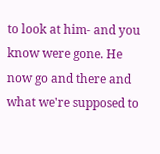to look at him- and you know were gone. He now go and there and what we're supposed to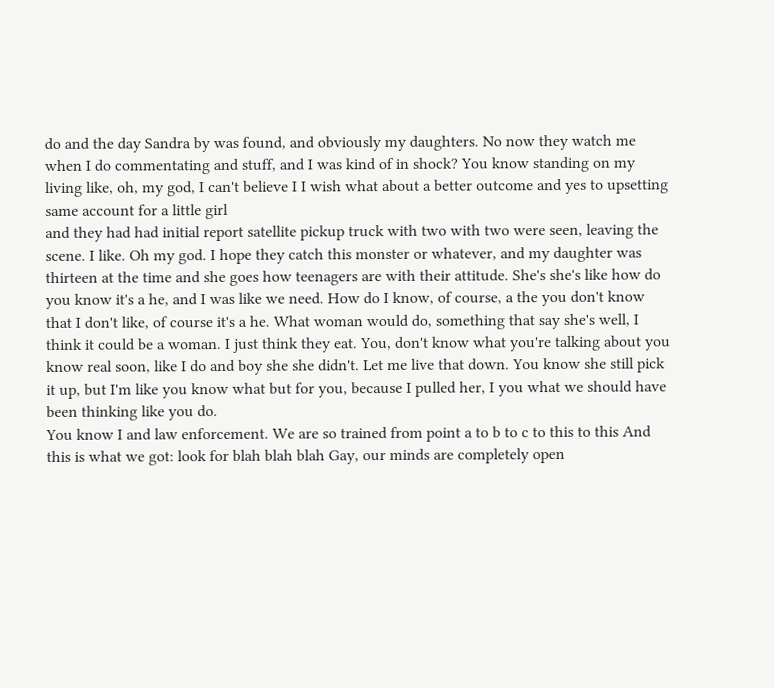do and the day Sandra by was found, and obviously my daughters. No now they watch me when I do commentating and stuff, and I was kind of in shock? You know standing on my living like, oh, my god, I can't believe I I wish what about a better outcome and yes to upsetting same account for a little girl
and they had had initial report satellite pickup truck with two with two were seen, leaving the scene. I like. Oh my god. I hope they catch this monster or whatever, and my daughter was thirteen at the time and she goes how teenagers are with their attitude. She's she's like how do you know it's a he, and I was like we need. How do I know, of course, a the you don't know that I don't like, of course it's a he. What woman would do, something that say she's well, I think it could be a woman. I just think they eat. You, don't know what you're talking about you know real soon, like I do and boy she she didn't. Let me live that down. You know she still pick it up, but I'm like you know what but for you, because I pulled her, I you what we should have been thinking like you do.
You know I and law enforcement. We are so trained from point a to b to c to this to this And this is what we got: look for blah blah blah Gay, our minds are completely open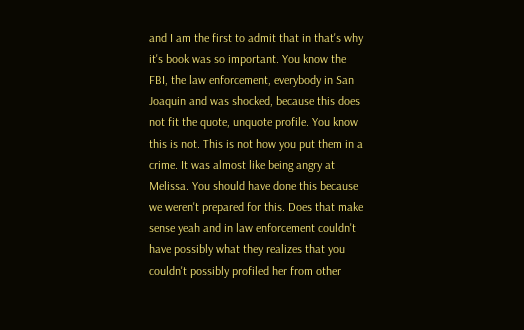and I am the first to admit that in that's why it's book was so important. You know the FBI, the law enforcement, everybody in San Joaquin and was shocked, because this does not fit the quote, unquote profile. You know this is not. This is not how you put them in a crime. It was almost like being angry at Melissa. You should have done this because we weren't prepared for this. Does that make sense yeah and in law enforcement couldn't have possibly what they realizes that you couldn't possibly profiled her from other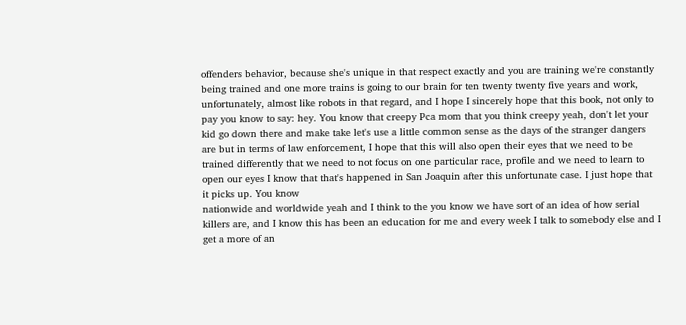offenders behavior, because she's unique in that respect exactly and you are training we're constantly
being trained and one more trains is going to our brain for ten twenty twenty five years and work, unfortunately, almost like robots in that regard, and I hope I sincerely hope that this book, not only to pay you know to say: hey. You know that creepy Pca mom that you think creepy yeah, don't let your kid go down there and make take let's use a little common sense as the days of the stranger dangers are but in terms of law enforcement, I hope that this will also open their eyes that we need to be trained differently that we need to not focus on one particular race, profile and we need to learn to open our eyes I know that that's happened in San Joaquin after this unfortunate case. I just hope that it picks up. You know
nationwide and worldwide yeah and I think to the you know we have sort of an idea of how serial killers are, and I know this has been an education for me and every week I talk to somebody else and I get a more of an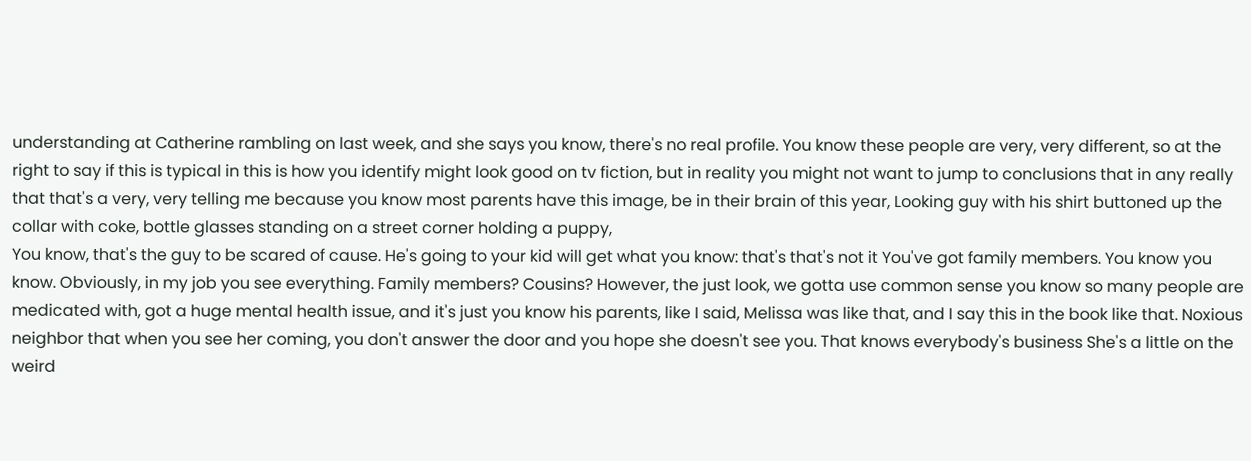understanding at Catherine rambling on last week, and she says you know, there's no real profile. You know these people are very, very different, so at the right to say if this is typical in this is how you identify might look good on tv fiction, but in reality you might not want to jump to conclusions that in any really that that's a very, very telling me because you know most parents have this image, be in their brain of this year, Looking guy with his shirt buttoned up the collar with coke, bottle glasses standing on a street corner holding a puppy,
You know, that's the guy to be scared of cause. He's going to your kid will get what you know: that's that's not it You've got family members. You know you know. Obviously, in my job you see everything. Family members? Cousins? However, the just look, we gotta use common sense you know so many people are medicated with, got a huge mental health issue, and it's just you know his parents, like I said, Melissa was like that, and I say this in the book like that. Noxious neighbor that when you see her coming, you don't answer the door and you hope she doesn't see you. That knows everybody's business She's a little on the weird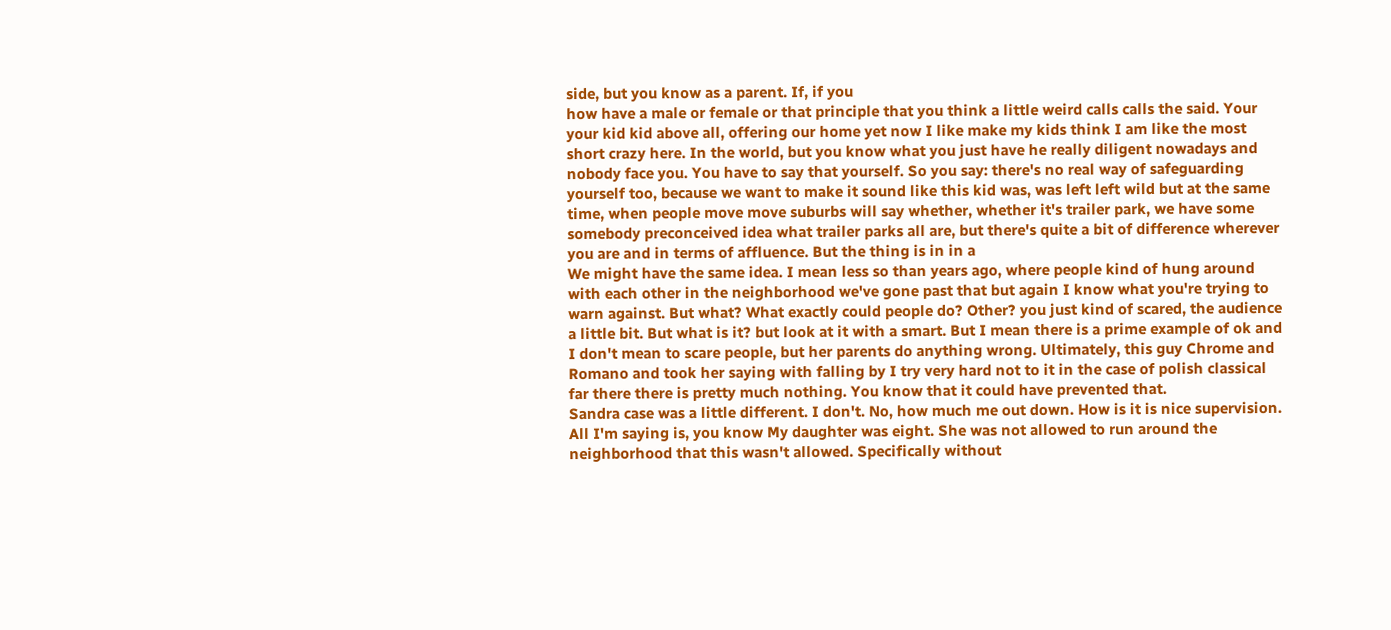side, but you know as a parent. If, if you
how have a male or female or that principle that you think a little weird calls calls the said. Your your kid kid above all, offering our home yet now I like make my kids think I am like the most short crazy here. In the world, but you know what you just have he really diligent nowadays and nobody face you. You have to say that yourself. So you say: there's no real way of safeguarding yourself too, because we want to make it sound like this kid was, was left left wild but at the same time, when people move move suburbs will say whether, whether it's trailer park, we have some somebody preconceived idea what trailer parks all are, but there's quite a bit of difference wherever you are and in terms of affluence. But the thing is in in a
We might have the same idea. I mean less so than years ago, where people kind of hung around with each other in the neighborhood we've gone past that but again I know what you're trying to warn against. But what? What exactly could people do? Other? you just kind of scared, the audience a little bit. But what is it? but look at it with a smart. But I mean there is a prime example of ok and I don't mean to scare people, but her parents do anything wrong. Ultimately, this guy Chrome and Romano and took her saying with falling by I try very hard not to it in the case of polish classical far there there is pretty much nothing. You know that it could have prevented that.
Sandra case was a little different. I don't. No, how much me out down. How is it is nice supervision. All I'm saying is, you know My daughter was eight. She was not allowed to run around the neighborhood that this wasn't allowed. Specifically without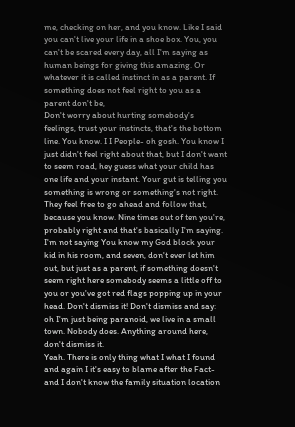me, checking on her, and you know. Like I said you can't live your life in a shoe box. You, you can't be scared every day, all I'm saying as human beings for giving this amazing. Or whatever it is called instinct in as a parent. If something does not feel right to you as a parent don't be,
Don't worry about hurting somebody's feelings, trust your instincts, that's the bottom line. You know. I I People- oh gosh. You know I just didn't feel right about that, but I don't want to seem road, hey guess what your child has one life and your instant. Your gut is telling you something is wrong or something's not right. They feel free to go ahead and follow that, because you know. Nine times out of ten you're, probably right and that's basically I'm saying. I'm not saying You know my God block your kid in his room, and seven, don't ever let him out, but just as a parent, if something doesn't seem right here somebody seems a little off to you or you've got red flags popping up in your head. Don't dismiss it! Don't dismiss and say: oh I'm just being paranoid, we live in a small town. Nobody does. Anything around here, don't dismiss it.
Yeah. There is only thing what I what I found and again I it's easy to blame after the Fact- and I don't know the family situation location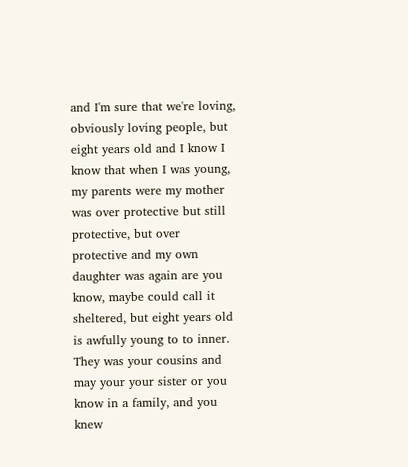and I'm sure that we're loving, obviously loving people, but eight years old and I know I know that when I was young, my parents were my mother was over protective but still protective, but over protective and my own daughter was again are you know, maybe could call it sheltered, but eight years old is awfully young to to inner. They was your cousins and may your your sister or you know in a family, and you knew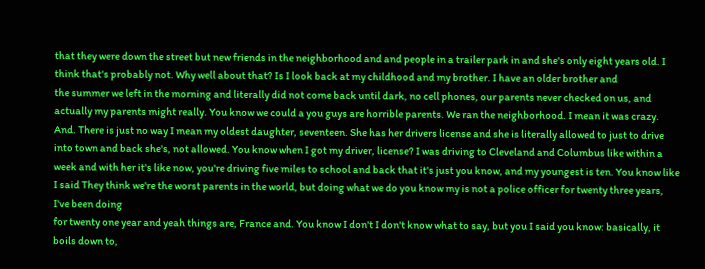that they were down the street but new friends in the neighborhood and and people in a trailer park in and she's only eight years old. I think that's probably not. Why well about that? Is I look back at my childhood and my brother. I have an older brother and
the summer we left in the morning and literally did not come back until dark, no cell phones, our parents never checked on us, and actually my parents might really. You know we could a you guys are horrible parents. We ran the neighborhood. I mean it was crazy. And. There is just no way I mean my oldest daughter, seventeen. She has her drivers license and she is literally allowed to just to drive into town and back she's, not allowed. You know when I got my driver, license? I was driving to Cleveland and Columbus like within a week and with her it's like now, you're driving five miles to school and back that it's just you know, and my youngest is ten. You know like I said They think we're the worst parents in the world, but doing what we do you know my is not a police officer for twenty three years, I've been doing
for twenty one year and yeah things are, France and. You know I don't I don't know what to say, but you I said you know: basically, it boils down to,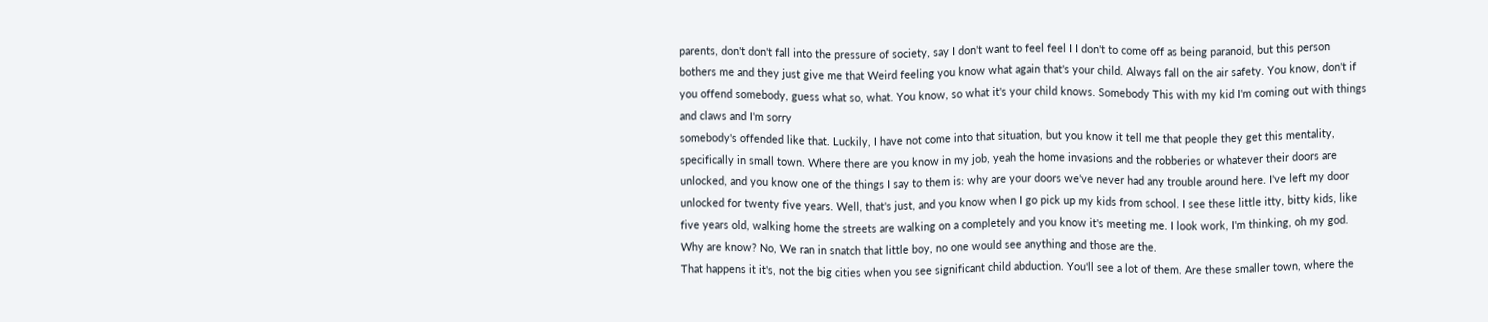parents, don't don't fall into the pressure of society, say I don't want to feel feel I I don't to come off as being paranoid, but this person bothers me and they just give me that Weird feeling you know what again that's your child. Always fall on the air safety. You know, don't if you offend somebody, guess what so, what. You know, so what it's your child knows. Somebody This with my kid I'm coming out with things and claws and I'm sorry
somebody's offended like that. Luckily, I have not come into that situation, but you know it tell me that people they get this mentality, specifically in small town. Where there are you know in my job, yeah the home invasions and the robberies or whatever their doors are unlocked, and you know one of the things I say to them is: why are your doors we've never had any trouble around here. I've left my door unlocked for twenty five years. Well, that's just, and you know when I go pick up my kids from school. I see these little itty, bitty kids, like five years old, walking home the streets are walking on a completely and you know it's meeting me. I look work, I'm thinking, oh my god. Why are know? No, We ran in snatch that little boy, no one would see anything and those are the.
That happens it it's, not the big cities when you see significant child abduction. You'll see a lot of them. Are these smaller town, where the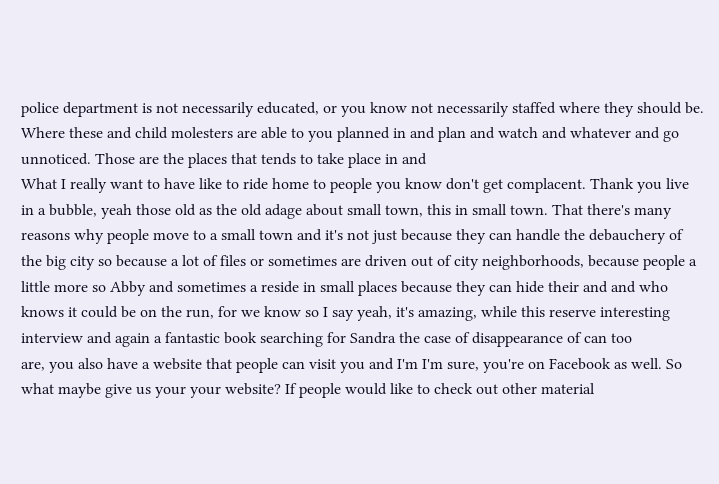police department is not necessarily educated, or you know not necessarily staffed where they should be. Where these and child molesters are able to you planned in and plan and watch and whatever and go unnoticed. Those are the places that tends to take place in and
What I really want to have like to ride home to people you know don't get complacent. Thank you live in a bubble, yeah those old as the old adage about small town, this in small town. That there's many reasons why people move to a small town and it's not just because they can handle the debauchery of the big city so because a lot of files or sometimes are driven out of city neighborhoods, because people a little more so Abby and sometimes a reside in small places because they can hide their and and who knows it could be on the run, for we know so I say yeah, it's amazing, while this reserve interesting interview and again a fantastic book searching for Sandra the case of disappearance of can too
are, you also have a website that people can visit you and I'm I'm sure, you're on Facebook as well. So what maybe give us your your website? If people would like to check out other material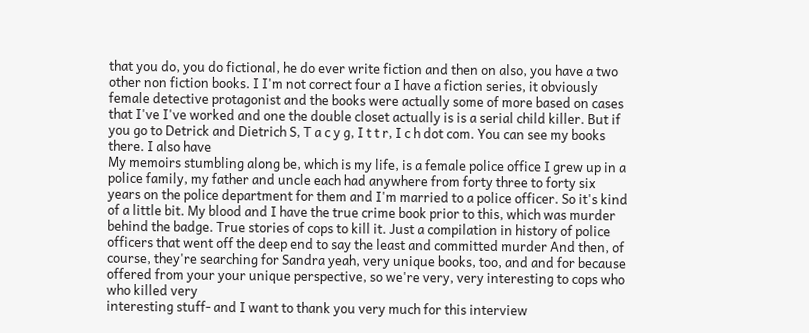that you do, you do fictional, he do ever write fiction and then on also, you have a two other non fiction books. I I'm not correct four a I have a fiction series, it obviously female detective protagonist and the books were actually some of more based on cases that I've I've worked and one the double closet actually is is a serial child killer. But if you go to Detrick and Dietrich S, T a c y g, I t t r, I c h dot com. You can see my books there. I also have
My memoirs stumbling along be, which is my life, is a female police office I grew up in a police family, my father and uncle each had anywhere from forty three to forty six years on the police department for them and I'm married to a police officer. So it's kind of a little bit. My blood and I have the true crime book prior to this, which was murder behind the badge. True stories of cops to kill it. Just a compilation in history of police officers that went off the deep end to say the least and committed murder And then, of course, they're searching for Sandra yeah, very unique books, too, and and for because offered from your your unique perspective, so we're very, very interesting to cops who who killed very
interesting stuff- and I want to thank you very much for this interview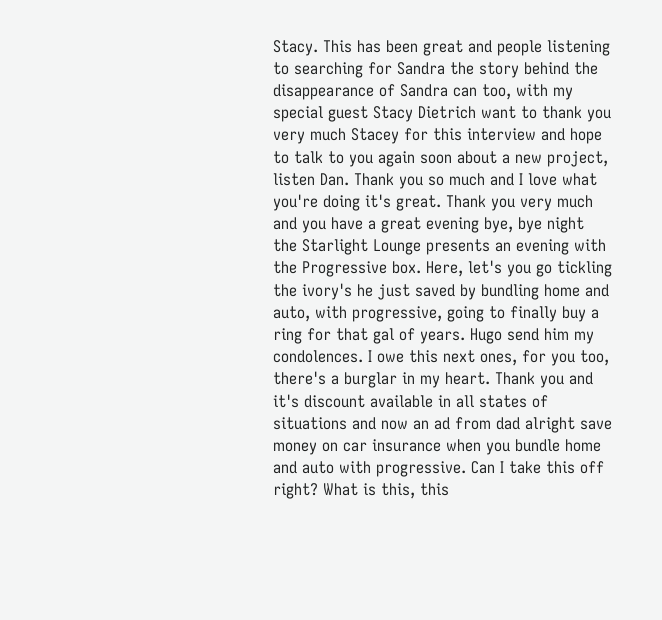Stacy. This has been great and people listening to searching for Sandra the story behind the disappearance of Sandra can too, with my special guest Stacy Dietrich want to thank you very much Stacey for this interview and hope to talk to you again soon about a new project, listen Dan. Thank you so much and I love what you're doing it's great. Thank you very much and you have a great evening bye, bye night
the Starlight Lounge presents an evening with the Progressive box. Here, let's you go tickling the ivory's he just saved by bundling home and auto, with progressive, going to finally buy a ring for that gal of years. Hugo send him my condolences. I owe this next ones, for you too, there's a burglar in my heart. Thank you and it's discount available in all states of situations and now an ad from dad alright save money on car insurance when you bundle home and auto with progressive. Can I take this off right? What is this, this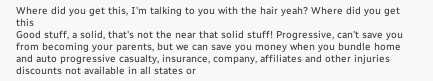Where did you get this, I'm talking to you with the hair yeah? Where did you get this
Good stuff, a solid, that's not the near that solid stuff! Progressive, can't save you from becoming your parents, but we can save you money when you bundle home and auto progressive casualty, insurance, company, affiliates and other injuries discounts not available in all states or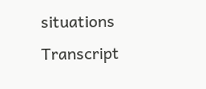situations
Transcript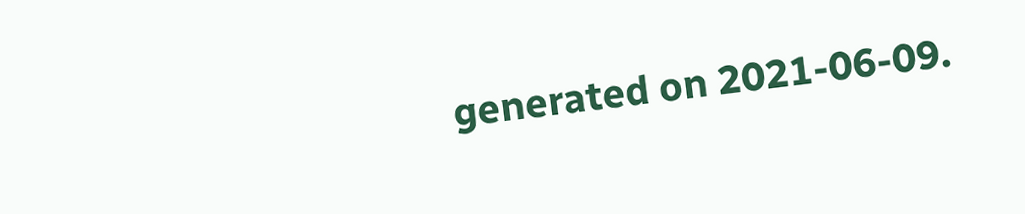generated on 2021-06-09.